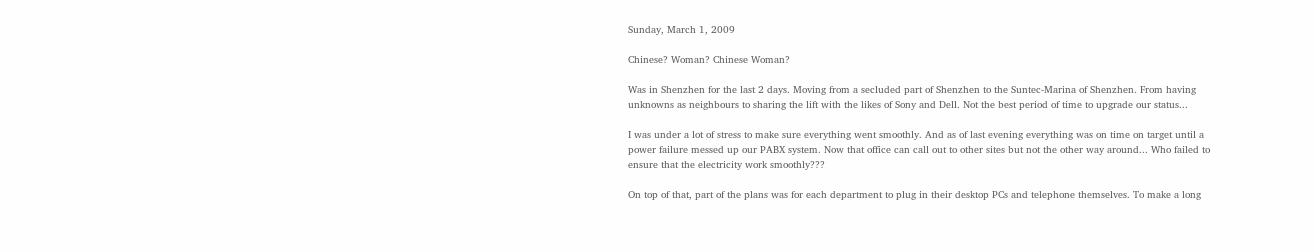Sunday, March 1, 2009

Chinese? Woman? Chinese Woman?

Was in Shenzhen for the last 2 days. Moving from a secluded part of Shenzhen to the Suntec-Marina of Shenzhen. From having unknowns as neighbours to sharing the lift with the likes of Sony and Dell. Not the best period of time to upgrade our status...

I was under a lot of stress to make sure everything went smoothly. And as of last evening everything was on time on target until a power failure messed up our PABX system. Now that office can call out to other sites but not the other way around... Who failed to ensure that the electricity work smoothly???

On top of that, part of the plans was for each department to plug in their desktop PCs and telephone themselves. To make a long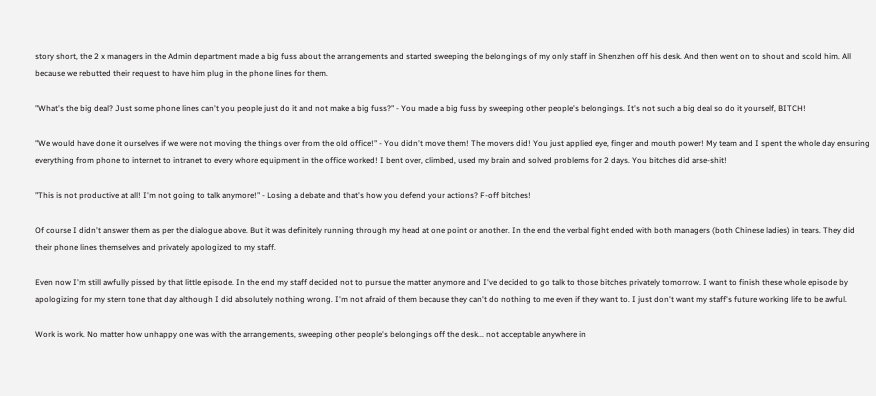story short, the 2 x managers in the Admin department made a big fuss about the arrangements and started sweeping the belongings of my only staff in Shenzhen off his desk. And then went on to shout and scold him. All because we rebutted their request to have him plug in the phone lines for them.

"What's the big deal? Just some phone lines can't you people just do it and not make a big fuss?" - You made a big fuss by sweeping other people's belongings. It's not such a big deal so do it yourself, BITCH!

"We would have done it ourselves if we were not moving the things over from the old office!" - You didn't move them! The movers did! You just applied eye, finger and mouth power! My team and I spent the whole day ensuring everything from phone to internet to intranet to every whore equipment in the office worked! I bent over, climbed, used my brain and solved problems for 2 days. You bitches did arse-shit!

"This is not productive at all! I'm not going to talk anymore!" - Losing a debate and that's how you defend your actions? F-off bitches!

Of course I didn't answer them as per the dialogue above. But it was definitely running through my head at one point or another. In the end the verbal fight ended with both managers (both Chinese ladies) in tears. They did their phone lines themselves and privately apologized to my staff.

Even now I'm still awfully pissed by that little episode. In the end my staff decided not to pursue the matter anymore and I've decided to go talk to those bitches privately tomorrow. I want to finish these whole episode by apologizing for my stern tone that day although I did absolutely nothing wrong. I'm not afraid of them because they can't do nothing to me even if they want to. I just don't want my staff's future working life to be awful.

Work is work. No matter how unhappy one was with the arrangements, sweeping other people's belongings off the desk... not acceptable anywhere in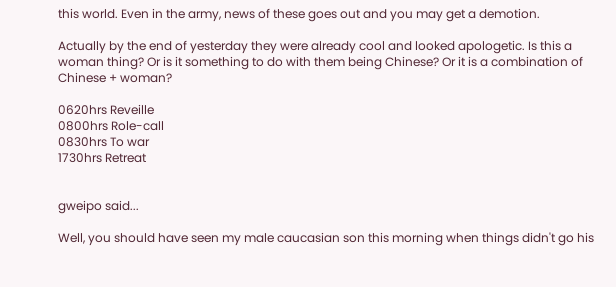this world. Even in the army, news of these goes out and you may get a demotion.

Actually by the end of yesterday they were already cool and looked apologetic. Is this a woman thing? Or is it something to do with them being Chinese? Or it is a combination of Chinese + woman?

0620hrs Reveille
0800hrs Role-call
0830hrs To war
1730hrs Retreat


gweipo said...

Well, you should have seen my male caucasian son this morning when things didn't go his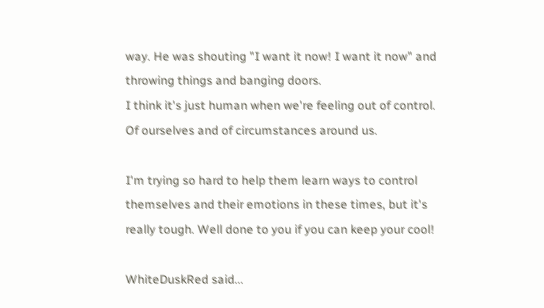way. He was shouting "I want it now! I want it now" and throwing things and banging doors.
I think it's just human when we're feeling out of control. Of ourselves and of circumstances around us.

I'm trying so hard to help them learn ways to control themselves and their emotions in these times, but it's really tough. Well done to you if you can keep your cool!

WhiteDuskRed said...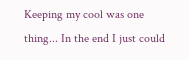Keeping my cool was one thing... In the end I just could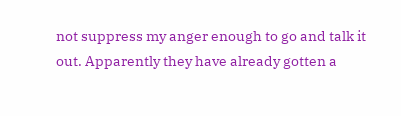not suppress my anger enough to go and talk it out. Apparently they have already gotten a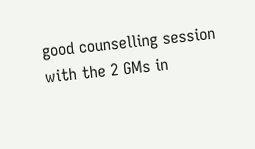good counselling session with the 2 GMs in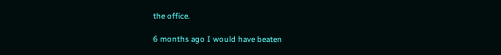the office.

6 months ago I would have beaten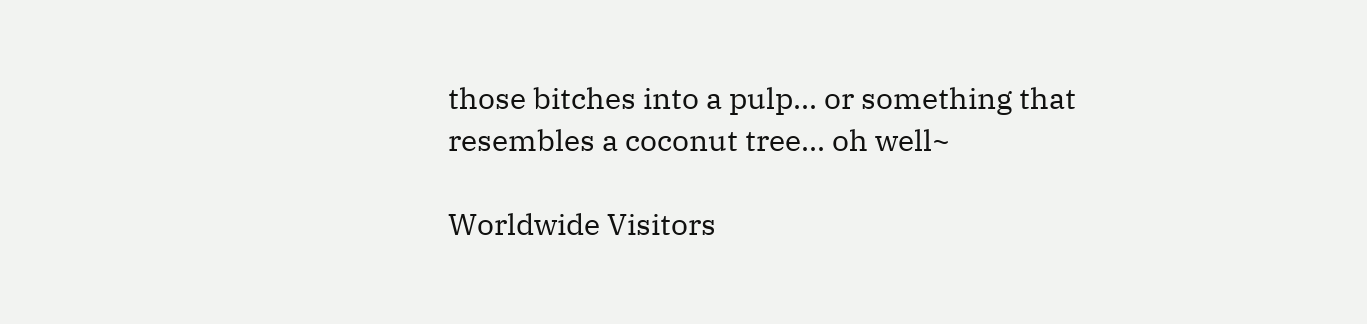those bitches into a pulp... or something that resembles a coconut tree... oh well~

Worldwide Visitors